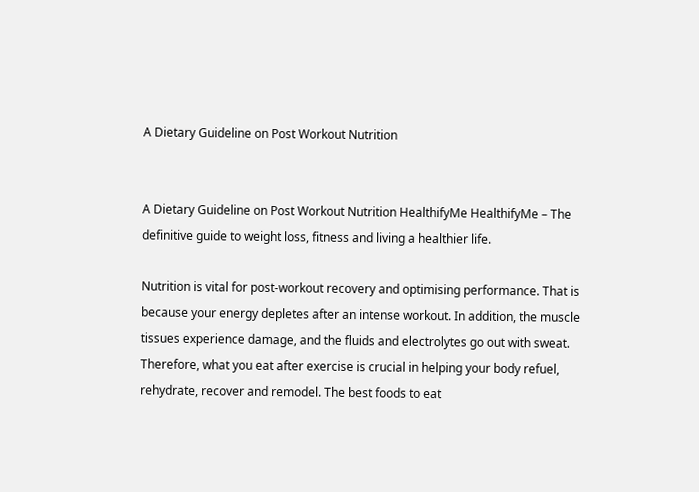A Dietary Guideline on Post Workout Nutrition


A Dietary Guideline on Post Workout Nutrition HealthifyMe HealthifyMe – The definitive guide to weight loss, fitness and living a healthier life.

Nutrition is vital for post-workout recovery and optimising performance. That is because your energy depletes after an intense workout. In addition, the muscle tissues experience damage, and the fluids and electrolytes go out with sweat. Therefore, what you eat after exercise is crucial in helping your body refuel, rehydrate, recover and remodel. The best foods to eat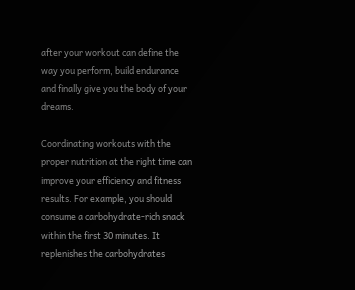after your workout can define the way you perform, build endurance and finally give you the body of your dreams.

Coordinating workouts with the proper nutrition at the right time can improve your efficiency and fitness results. For example, you should consume a carbohydrate-rich snack within the first 30 minutes. It replenishes the carbohydrates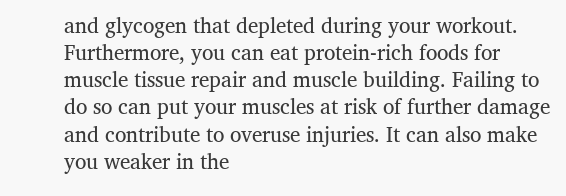and glycogen that depleted during your workout. Furthermore, you can eat protein-rich foods for muscle tissue repair and muscle building. Failing to do so can put your muscles at risk of further damage and contribute to overuse injuries. It can also make you weaker in the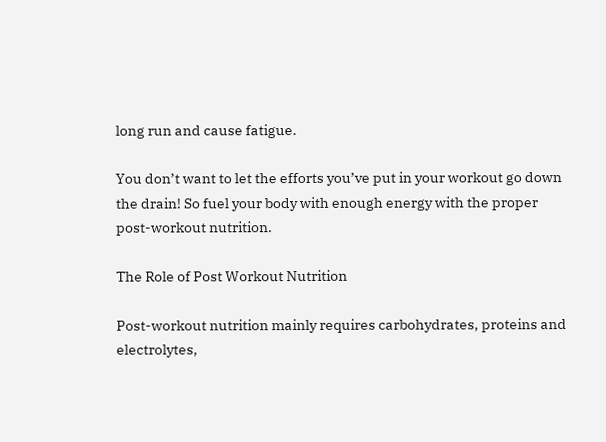long run and cause fatigue.

You don’t want to let the efforts you’ve put in your workout go down the drain! So fuel your body with enough energy with the proper post-workout nutrition.

The Role of Post Workout Nutrition

Post-workout nutrition mainly requires carbohydrates, proteins and electrolytes,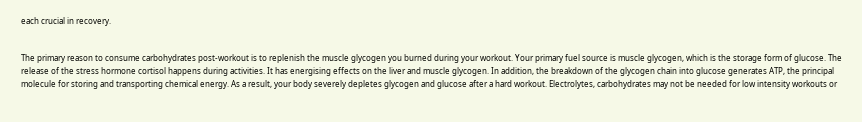each crucial in recovery.


The primary reason to consume carbohydrates post-workout is to replenish the muscle glycogen you burned during your workout. Your primary fuel source is muscle glycogen, which is the storage form of glucose. The release of the stress hormone cortisol happens during activities. It has energising effects on the liver and muscle glycogen. In addition, the breakdown of the glycogen chain into glucose generates ATP, the principal molecule for storing and transporting chemical energy. As a result, your body severely depletes glycogen and glucose after a hard workout. Electrolytes, carbohydrates may not be needed for low intensity workouts or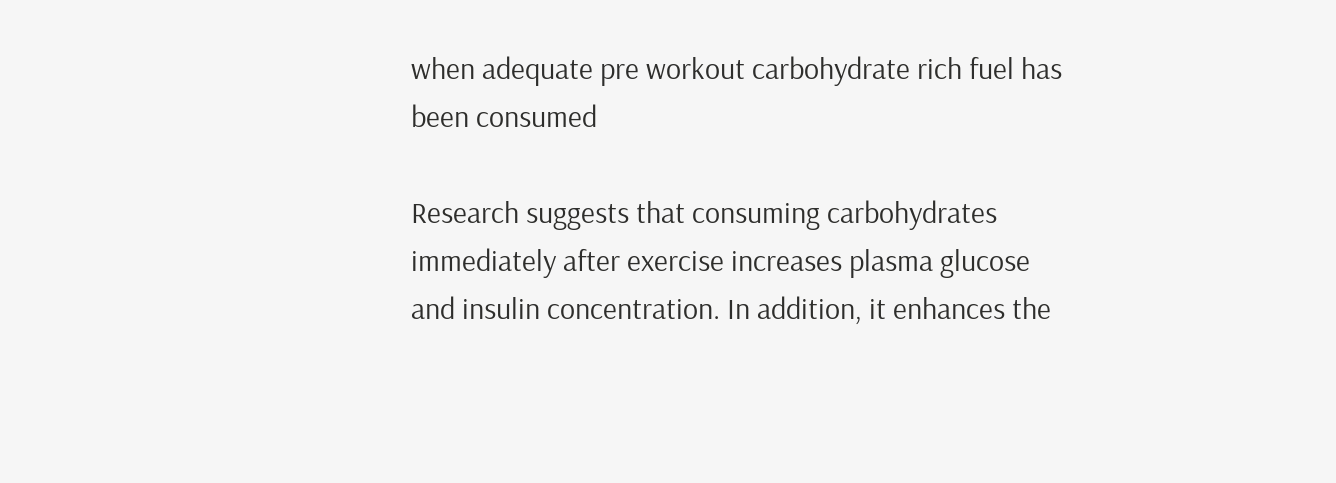when adequate pre workout carbohydrate rich fuel has been consumed

Research suggests that consuming carbohydrates immediately after exercise increases plasma glucose and insulin concentration. In addition, it enhances the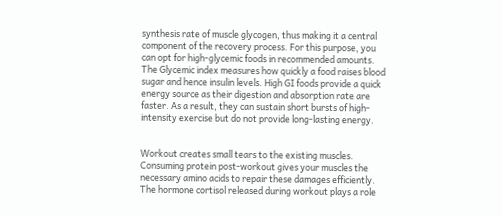synthesis rate of muscle glycogen, thus making it a central component of the recovery process. For this purpose, you can opt for high-glycemic foods in recommended amounts. The Glycemic index measures how quickly a food raises blood sugar and hence insulin levels. High GI foods provide a quick energy source as their digestion and absorption rate are faster. As a result, they can sustain short bursts of high-intensity exercise but do not provide long-lasting energy.


Workout creates small tears to the existing muscles. Consuming protein post-workout gives your muscles the necessary amino acids to repair these damages efficiently. The hormone cortisol released during workout plays a role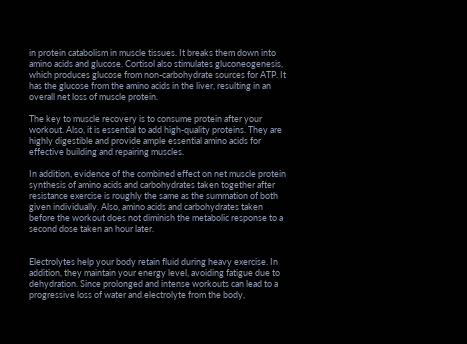in protein catabolism in muscle tissues. It breaks them down into amino acids and glucose. Cortisol also stimulates gluconeogenesis, which produces glucose from non-carbohydrate sources for ATP. It has the glucose from the amino acids in the liver, resulting in an overall net loss of muscle protein.

The key to muscle recovery is to consume protein after your workout. Also, it is essential to add high-quality proteins. They are highly digestible and provide ample essential amino acids for effective building and repairing muscles.

In addition, evidence of the combined effect on net muscle protein synthesis of amino acids and carbohydrates taken together after resistance exercise is roughly the same as the summation of both given individually. Also, amino acids and carbohydrates taken before the workout does not diminish the metabolic response to a second dose taken an hour later.


Electrolytes help your body retain fluid during heavy exercise. In addition, they maintain your energy level, avoiding fatigue due to dehydration. Since prolonged and intense workouts can lead to a progressive loss of water and electrolyte from the body,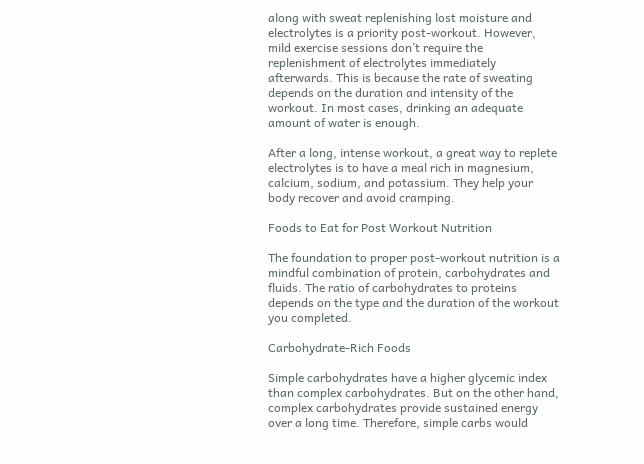along with sweat replenishing lost moisture and electrolytes is a priority post-workout. However, mild exercise sessions don’t require the replenishment of electrolytes immediately afterwards. This is because the rate of sweating depends on the duration and intensity of the workout. In most cases, drinking an adequate amount of water is enough.

After a long, intense workout, a great way to replete electrolytes is to have a meal rich in magnesium, calcium, sodium, and potassium. They help your body recover and avoid cramping.

Foods to Eat for Post Workout Nutrition

The foundation to proper post-workout nutrition is a mindful combination of protein, carbohydrates and fluids. The ratio of carbohydrates to proteins depends on the type and the duration of the workout you completed.

Carbohydrate-Rich Foods

Simple carbohydrates have a higher glycemic index than complex carbohydrates. But on the other hand, complex carbohydrates provide sustained energy over a long time. Therefore, simple carbs would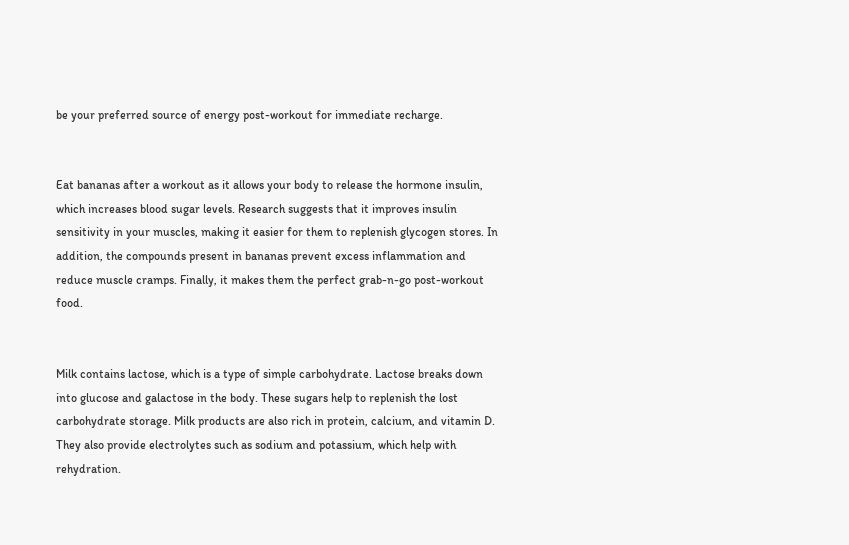be your preferred source of energy post-workout for immediate recharge.


Eat bananas after a workout as it allows your body to release the hormone insulin, which increases blood sugar levels. Research suggests that it improves insulin sensitivity in your muscles, making it easier for them to replenish glycogen stores. In addition, the compounds present in bananas prevent excess inflammation and reduce muscle cramps. Finally, it makes them the perfect grab-n-go post-workout food.


Milk contains lactose, which is a type of simple carbohydrate. Lactose breaks down into glucose and galactose in the body. These sugars help to replenish the lost carbohydrate storage. Milk products are also rich in protein, calcium, and vitamin D. They also provide electrolytes such as sodium and potassium, which help with rehydration.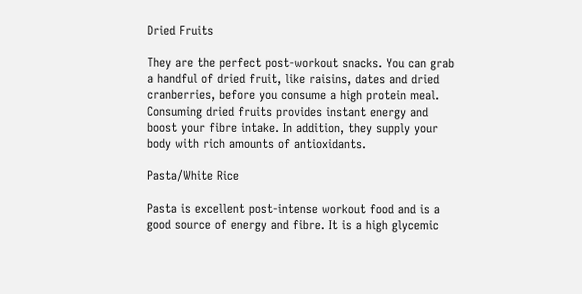Dried Fruits

They are the perfect post-workout snacks. You can grab a handful of dried fruit, like raisins, dates and dried cranberries, before you consume a high protein meal. Consuming dried fruits provides instant energy and boost your fibre intake. In addition, they supply your body with rich amounts of antioxidants.

Pasta/White Rice

Pasta is excellent post-intense workout food and is a good source of energy and fibre. It is a high glycemic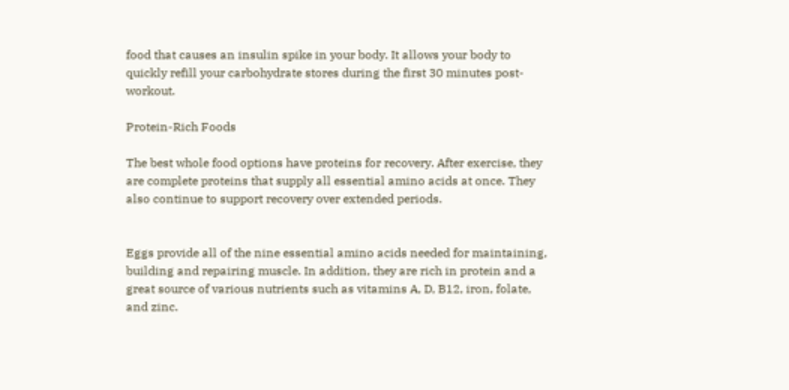food that causes an insulin spike in your body. It allows your body to quickly refill your carbohydrate stores during the first 30 minutes post-workout.

Protein-Rich Foods

The best whole food options have proteins for recovery. After exercise, they are complete proteins that supply all essential amino acids at once. They also continue to support recovery over extended periods.


Eggs provide all of the nine essential amino acids needed for maintaining, building and repairing muscle. In addition, they are rich in protein and a great source of various nutrients such as vitamins A, D, B12, iron, folate, and zinc.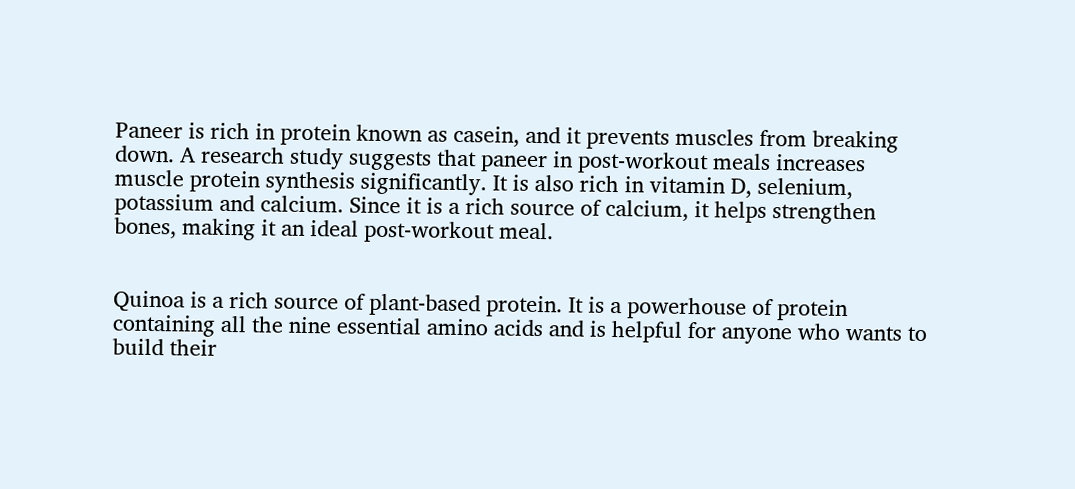Paneer is rich in protein known as casein, and it prevents muscles from breaking down. A research study suggests that paneer in post-workout meals increases muscle protein synthesis significantly. It is also rich in vitamin D, selenium, potassium and calcium. Since it is a rich source of calcium, it helps strengthen bones, making it an ideal post-workout meal.


Quinoa is a rich source of plant-based protein. It is a powerhouse of protein containing all the nine essential amino acids and is helpful for anyone who wants to build their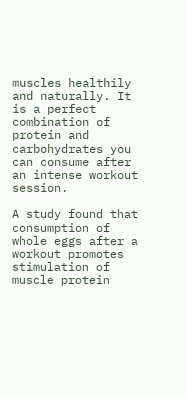muscles healthily and naturally. It is a perfect combination of protein and carbohydrates you can consume after an intense workout session.

A study found that consumption of whole eggs after a workout promotes stimulation of muscle protein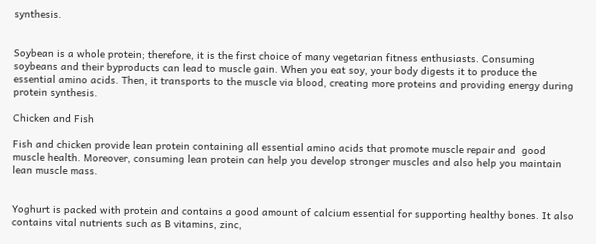synthesis.


Soybean is a whole protein; therefore, it is the first choice of many vegetarian fitness enthusiasts. Consuming soybeans and their byproducts can lead to muscle gain. When you eat soy, your body digests it to produce the essential amino acids. Then, it transports to the muscle via blood, creating more proteins and providing energy during protein synthesis.

Chicken and Fish

Fish and chicken provide lean protein containing all essential amino acids that promote muscle repair and  good muscle health. Moreover, consuming lean protein can help you develop stronger muscles and also help you maintain lean muscle mass.


Yoghurt is packed with protein and contains a good amount of calcium essential for supporting healthy bones. It also contains vital nutrients such as B vitamins, zinc,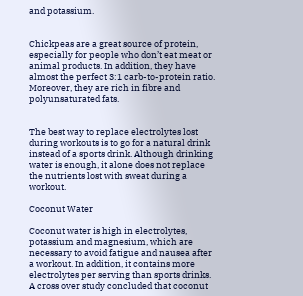and potassium.


Chickpeas are a great source of protein, especially for people who don’t eat meat or animal products. In addition, they have almost the perfect 3:1 carb-to-protein ratio. Moreover, they are rich in fibre and polyunsaturated fats.


The best way to replace electrolytes lost during workouts is to go for a natural drink instead of a sports drink. Although drinking water is enough, it alone does not replace the nutrients lost with sweat during a workout.

Coconut Water

Coconut water is high in electrolytes, potassium and magnesium, which are necessary to avoid fatigue and nausea after a workout. In addition, it contains more electrolytes per serving than sports drinks. A cross over study concluded that coconut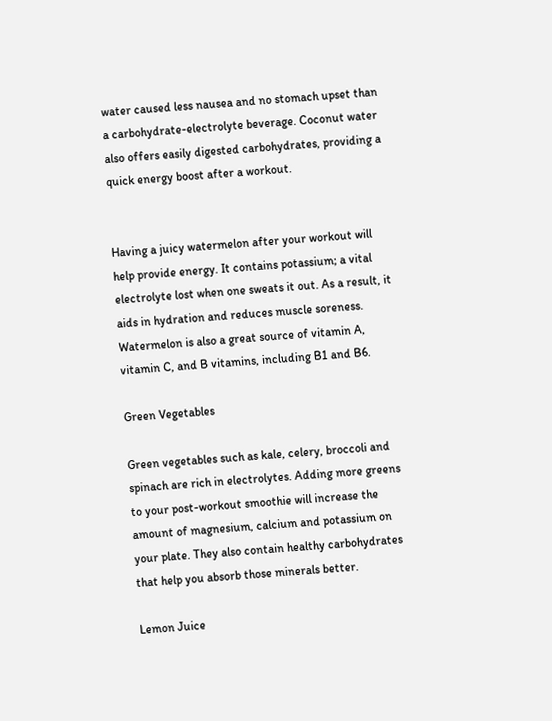water caused less nausea and no stomach upset than a carbohydrate-electrolyte beverage. Coconut water also offers easily digested carbohydrates, providing a quick energy boost after a workout.


Having a juicy watermelon after your workout will help provide energy. It contains potassium; a vital electrolyte lost when one sweats it out. As a result, it aids in hydration and reduces muscle soreness. Watermelon is also a great source of vitamin A, vitamin C, and B vitamins, including B1 and B6.

Green Vegetables

Green vegetables such as kale, celery, broccoli and spinach are rich in electrolytes. Adding more greens to your post-workout smoothie will increase the amount of magnesium, calcium and potassium on your plate. They also contain healthy carbohydrates that help you absorb those minerals better.

Lemon Juice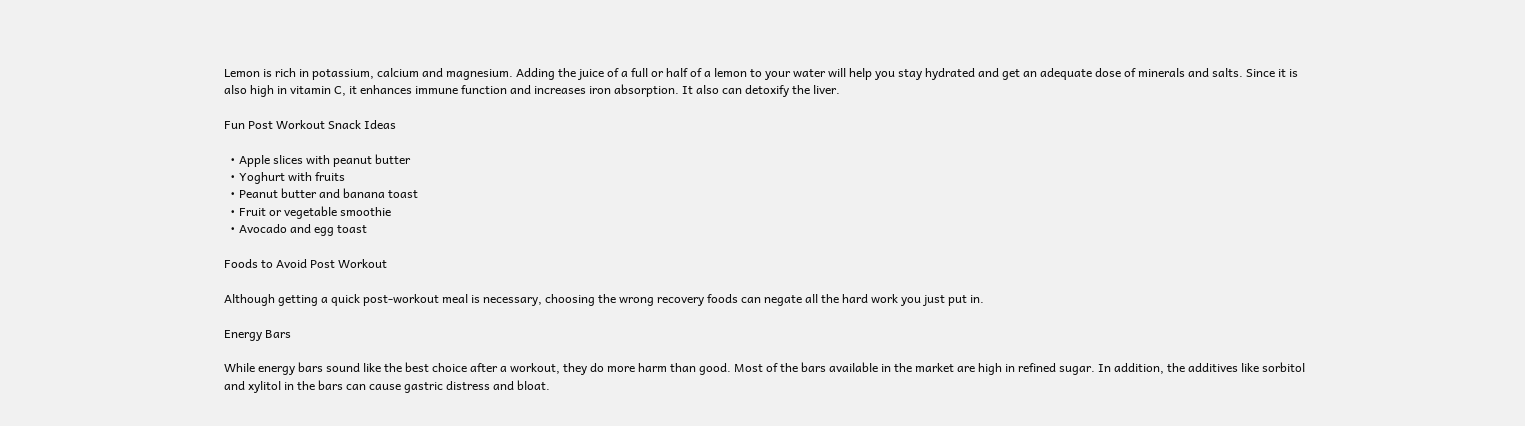Lemon is rich in potassium, calcium and magnesium. Adding the juice of a full or half of a lemon to your water will help you stay hydrated and get an adequate dose of minerals and salts. Since it is also high in vitamin C, it enhances immune function and increases iron absorption. It also can detoxify the liver.

Fun Post Workout Snack Ideas

  • Apple slices with peanut butter
  • Yoghurt with fruits
  • Peanut butter and banana toast
  • Fruit or vegetable smoothie
  • Avocado and egg toast

Foods to Avoid Post Workout

Although getting a quick post-workout meal is necessary, choosing the wrong recovery foods can negate all the hard work you just put in.

Energy Bars

While energy bars sound like the best choice after a workout, they do more harm than good. Most of the bars available in the market are high in refined sugar. In addition, the additives like sorbitol and xylitol in the bars can cause gastric distress and bloat.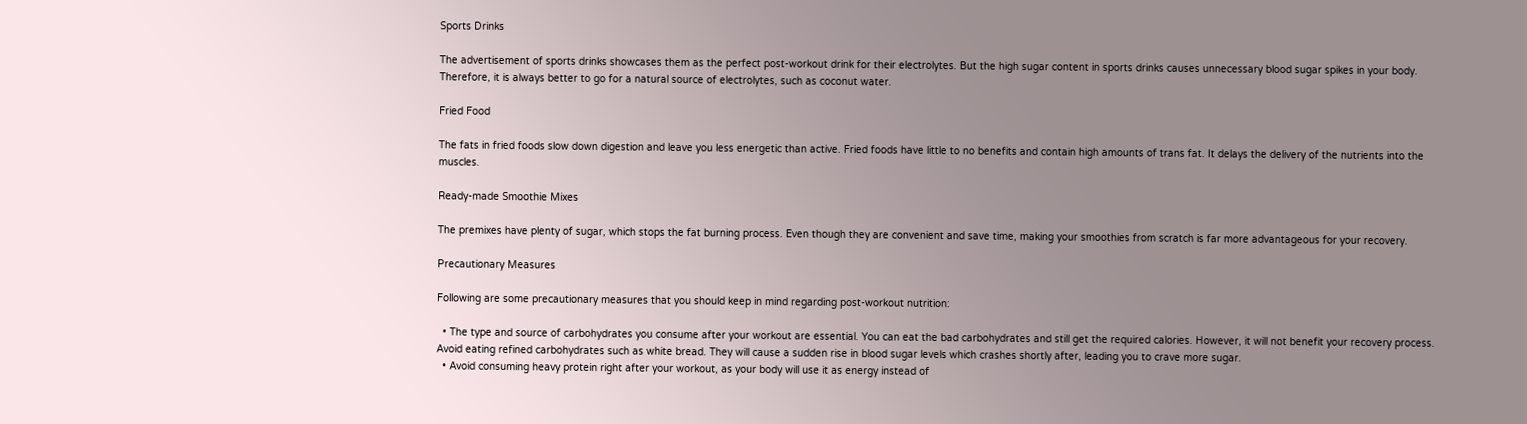Sports Drinks

The advertisement of sports drinks showcases them as the perfect post-workout drink for their electrolytes. But the high sugar content in sports drinks causes unnecessary blood sugar spikes in your body. Therefore, it is always better to go for a natural source of electrolytes, such as coconut water.

Fried Food

The fats in fried foods slow down digestion and leave you less energetic than active. Fried foods have little to no benefits and contain high amounts of trans fat. It delays the delivery of the nutrients into the muscles.

Ready-made Smoothie Mixes

The premixes have plenty of sugar, which stops the fat burning process. Even though they are convenient and save time, making your smoothies from scratch is far more advantageous for your recovery.

Precautionary Measures

Following are some precautionary measures that you should keep in mind regarding post-workout nutrition:

  • The type and source of carbohydrates you consume after your workout are essential. You can eat the bad carbohydrates and still get the required calories. However, it will not benefit your recovery process. Avoid eating refined carbohydrates such as white bread. They will cause a sudden rise in blood sugar levels which crashes shortly after, leading you to crave more sugar.
  • Avoid consuming heavy protein right after your workout, as your body will use it as energy instead of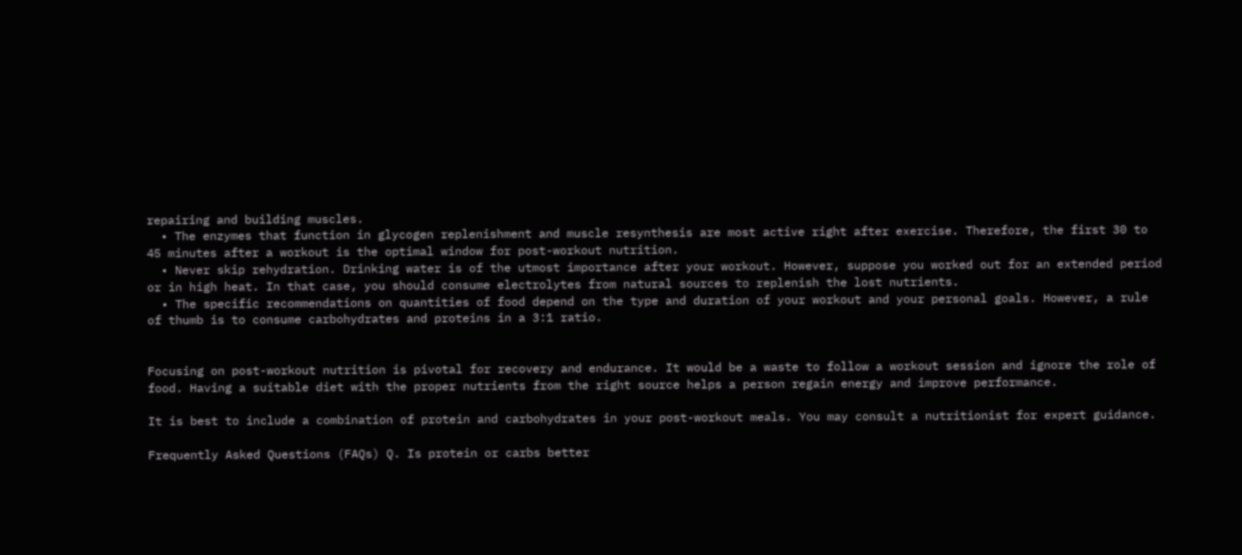repairing and building muscles.
  • The enzymes that function in glycogen replenishment and muscle resynthesis are most active right after exercise. Therefore, the first 30 to 45 minutes after a workout is the optimal window for post-workout nutrition.
  • Never skip rehydration. Drinking water is of the utmost importance after your workout. However, suppose you worked out for an extended period or in high heat. In that case, you should consume electrolytes from natural sources to replenish the lost nutrients.
  • The specific recommendations on quantities of food depend on the type and duration of your workout and your personal goals. However, a rule of thumb is to consume carbohydrates and proteins in a 3:1 ratio.


Focusing on post-workout nutrition is pivotal for recovery and endurance. It would be a waste to follow a workout session and ignore the role of food. Having a suitable diet with the proper nutrients from the right source helps a person regain energy and improve performance.

It is best to include a combination of protein and carbohydrates in your post-workout meals. You may consult a nutritionist for expert guidance.

Frequently Asked Questions (FAQs) Q. Is protein or carbs better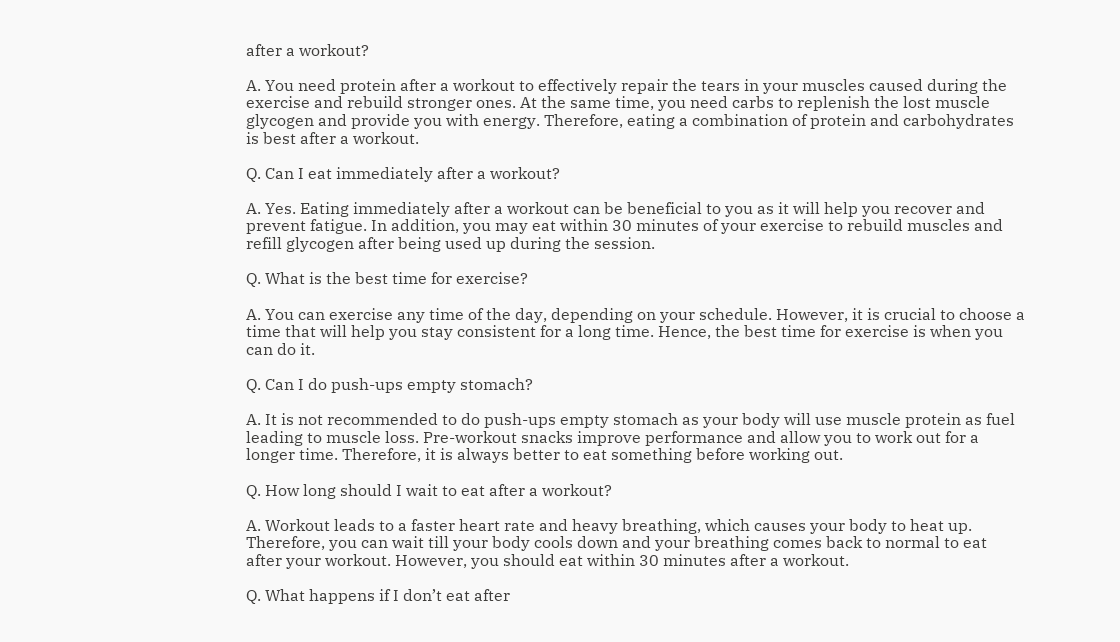after a workout?

A. You need protein after a workout to effectively repair the tears in your muscles caused during the exercise and rebuild stronger ones. At the same time, you need carbs to replenish the lost muscle glycogen and provide you with energy. Therefore, eating a combination of protein and carbohydrates is best after a workout.

Q. Can I eat immediately after a workout?

A. Yes. Eating immediately after a workout can be beneficial to you as it will help you recover and prevent fatigue. In addition, you may eat within 30 minutes of your exercise to rebuild muscles and refill glycogen after being used up during the session.

Q. What is the best time for exercise?

A. You can exercise any time of the day, depending on your schedule. However, it is crucial to choose a time that will help you stay consistent for a long time. Hence, the best time for exercise is when you can do it.

Q. Can I do push-ups empty stomach?

A. It is not recommended to do push-ups empty stomach as your body will use muscle protein as fuel leading to muscle loss. Pre-workout snacks improve performance and allow you to work out for a longer time. Therefore, it is always better to eat something before working out.

Q. How long should I wait to eat after a workout?

A. Workout leads to a faster heart rate and heavy breathing, which causes your body to heat up. Therefore, you can wait till your body cools down and your breathing comes back to normal to eat after your workout. However, you should eat within 30 minutes after a workout.

Q. What happens if I don’t eat after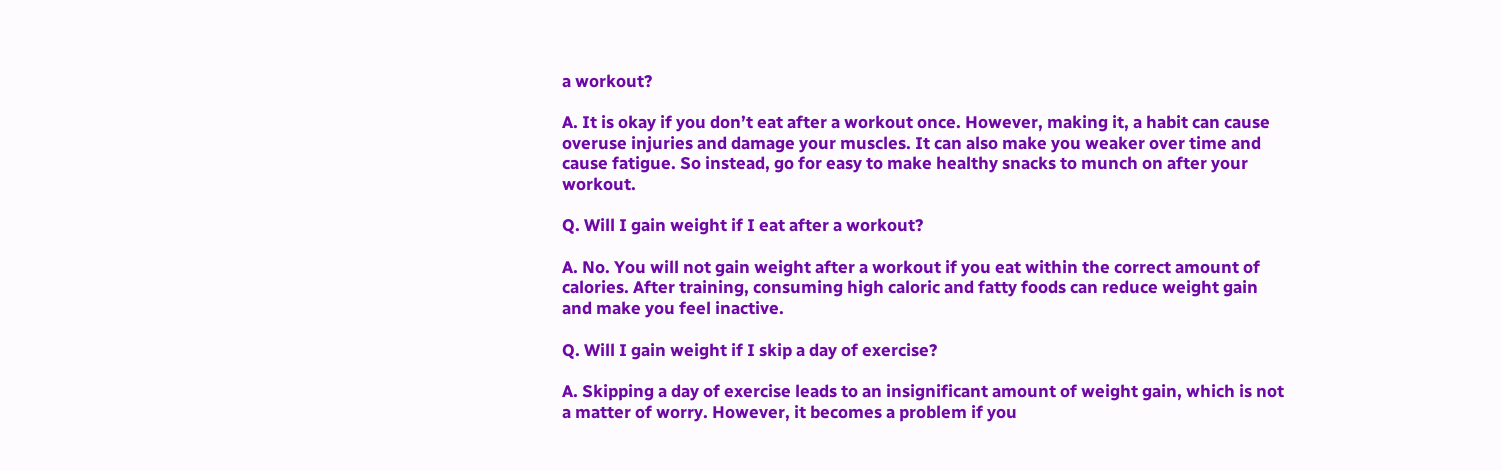a workout?

A. It is okay if you don’t eat after a workout once. However, making it, a habit can cause overuse injuries and damage your muscles. It can also make you weaker over time and cause fatigue. So instead, go for easy to make healthy snacks to munch on after your workout.

Q. Will I gain weight if I eat after a workout?

A. No. You will not gain weight after a workout if you eat within the correct amount of calories. After training, consuming high caloric and fatty foods can reduce weight gain and make you feel inactive.

Q. Will I gain weight if I skip a day of exercise?

A. Skipping a day of exercise leads to an insignificant amount of weight gain, which is not a matter of worry. However, it becomes a problem if you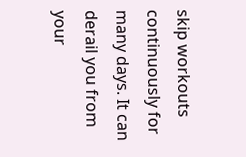skip workouts continuously for many days. It can derail you from your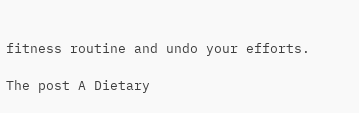fitness routine and undo your efforts.

The post A Dietary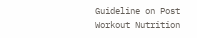Guideline on Post Workout Nutrition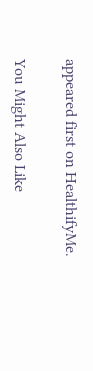appeared first on HealthifyMe.

You Might Also Like